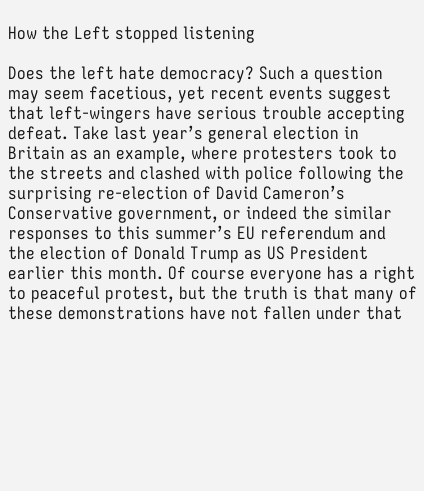How the Left stopped listening

Does the left hate democracy? Such a question may seem facetious, yet recent events suggest that left-wingers have serious trouble accepting defeat. Take last year’s general election in Britain as an example, where protesters took to the streets and clashed with police following the surprising re-election of David Cameron’s Conservative government, or indeed the similar responses to this summer’s EU referendum and the election of Donald Trump as US President earlier this month. Of course everyone has a right to peaceful protest, but the truth is that many of these demonstrations have not fallen under that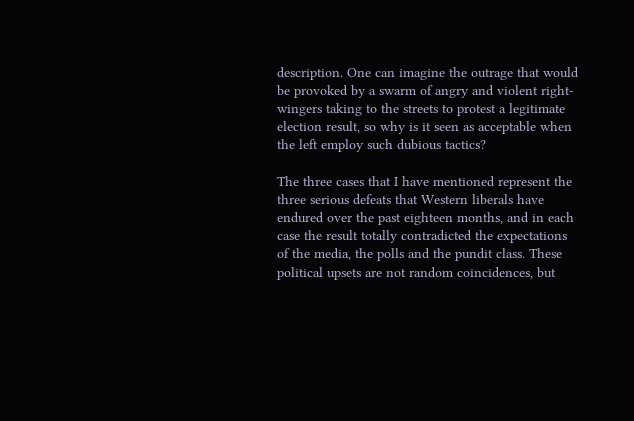description. One can imagine the outrage that would be provoked by a swarm of angry and violent right-wingers taking to the streets to protest a legitimate election result, so why is it seen as acceptable when the left employ such dubious tactics?

The three cases that I have mentioned represent the three serious defeats that Western liberals have endured over the past eighteen months, and in each case the result totally contradicted the expectations of the media, the polls and the pundit class. These political upsets are not random coincidences, but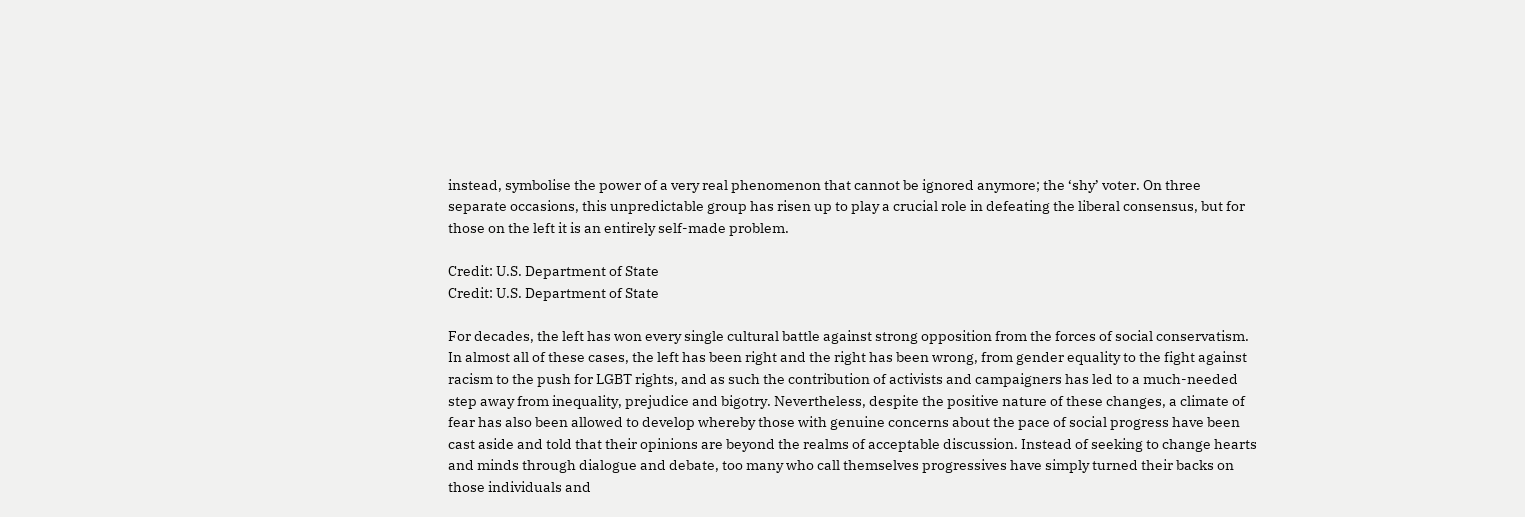instead, symbolise the power of a very real phenomenon that cannot be ignored anymore; the ‘shy’ voter. On three separate occasions, this unpredictable group has risen up to play a crucial role in defeating the liberal consensus, but for those on the left it is an entirely self-made problem.

Credit: U.S. Department of State
Credit: U.S. Department of State

For decades, the left has won every single cultural battle against strong opposition from the forces of social conservatism. In almost all of these cases, the left has been right and the right has been wrong, from gender equality to the fight against racism to the push for LGBT rights, and as such the contribution of activists and campaigners has led to a much-needed step away from inequality, prejudice and bigotry. Nevertheless, despite the positive nature of these changes, a climate of fear has also been allowed to develop whereby those with genuine concerns about the pace of social progress have been cast aside and told that their opinions are beyond the realms of acceptable discussion. Instead of seeking to change hearts and minds through dialogue and debate, too many who call themselves progressives have simply turned their backs on those individuals and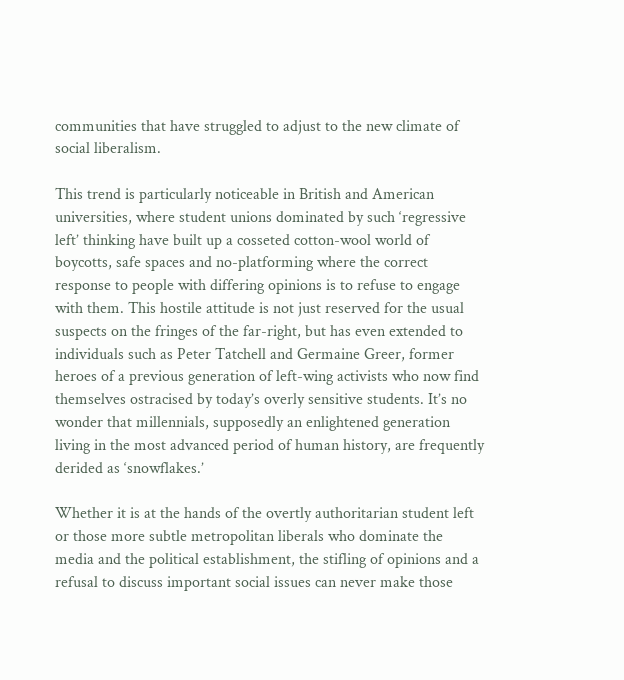communities that have struggled to adjust to the new climate of social liberalism.

This trend is particularly noticeable in British and American universities, where student unions dominated by such ‘regressive left’ thinking have built up a cosseted cotton-wool world of boycotts, safe spaces and no-platforming where the correct response to people with differing opinions is to refuse to engage with them. This hostile attitude is not just reserved for the usual suspects on the fringes of the far-right, but has even extended to individuals such as Peter Tatchell and Germaine Greer, former heroes of a previous generation of left-wing activists who now find themselves ostracised by today’s overly sensitive students. It’s no wonder that millennials, supposedly an enlightened generation living in the most advanced period of human history, are frequently derided as ‘snowflakes.’

Whether it is at the hands of the overtly authoritarian student left or those more subtle metropolitan liberals who dominate the media and the political establishment, the stifling of opinions and a refusal to discuss important social issues can never make those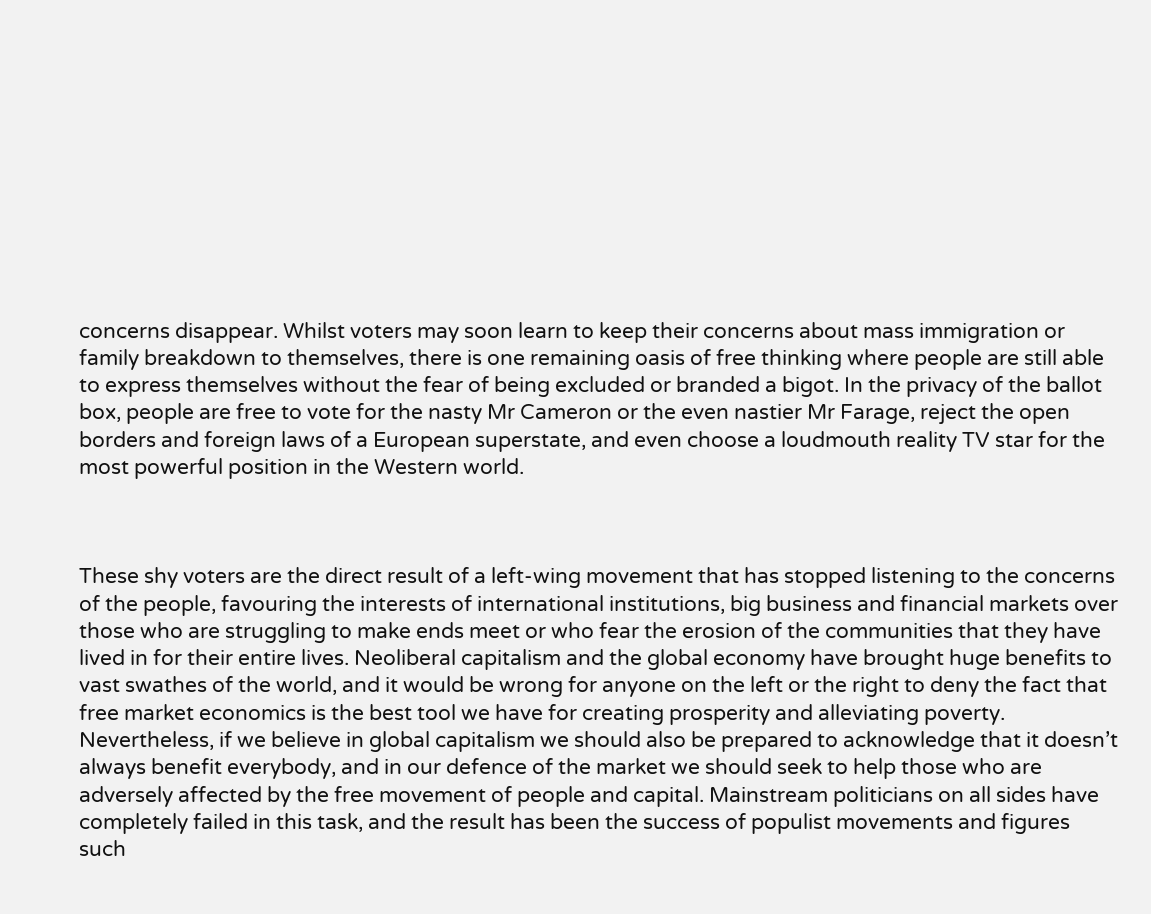concerns disappear. Whilst voters may soon learn to keep their concerns about mass immigration or family breakdown to themselves, there is one remaining oasis of free thinking where people are still able to express themselves without the fear of being excluded or branded a bigot. In the privacy of the ballot box, people are free to vote for the nasty Mr Cameron or the even nastier Mr Farage, reject the open borders and foreign laws of a European superstate, and even choose a loudmouth reality TV star for the most powerful position in the Western world.



These shy voters are the direct result of a left-wing movement that has stopped listening to the concerns of the people, favouring the interests of international institutions, big business and financial markets over those who are struggling to make ends meet or who fear the erosion of the communities that they have lived in for their entire lives. Neoliberal capitalism and the global economy have brought huge benefits to vast swathes of the world, and it would be wrong for anyone on the left or the right to deny the fact that free market economics is the best tool we have for creating prosperity and alleviating poverty. Nevertheless, if we believe in global capitalism we should also be prepared to acknowledge that it doesn’t always benefit everybody, and in our defence of the market we should seek to help those who are adversely affected by the free movement of people and capital. Mainstream politicians on all sides have completely failed in this task, and the result has been the success of populist movements and figures such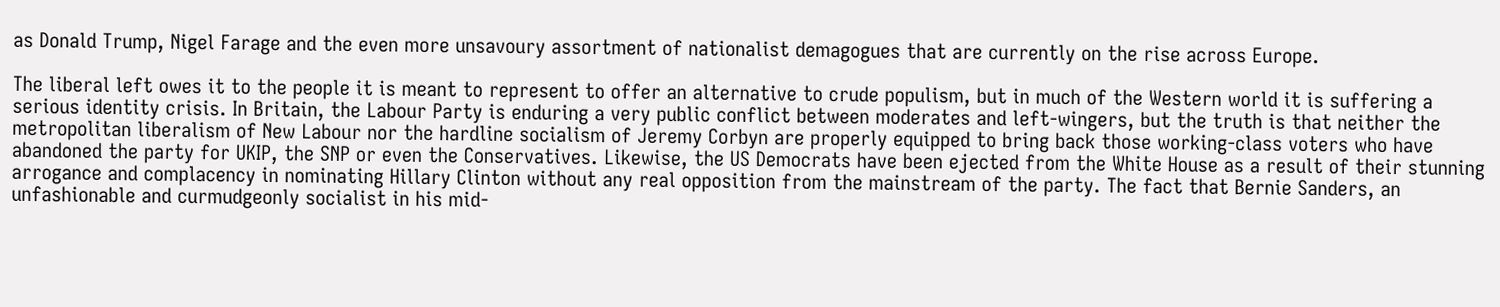as Donald Trump, Nigel Farage and the even more unsavoury assortment of nationalist demagogues that are currently on the rise across Europe.

The liberal left owes it to the people it is meant to represent to offer an alternative to crude populism, but in much of the Western world it is suffering a serious identity crisis. In Britain, the Labour Party is enduring a very public conflict between moderates and left-wingers, but the truth is that neither the metropolitan liberalism of New Labour nor the hardline socialism of Jeremy Corbyn are properly equipped to bring back those working-class voters who have abandoned the party for UKIP, the SNP or even the Conservatives. Likewise, the US Democrats have been ejected from the White House as a result of their stunning arrogance and complacency in nominating Hillary Clinton without any real opposition from the mainstream of the party. The fact that Bernie Sanders, an unfashionable and curmudgeonly socialist in his mid-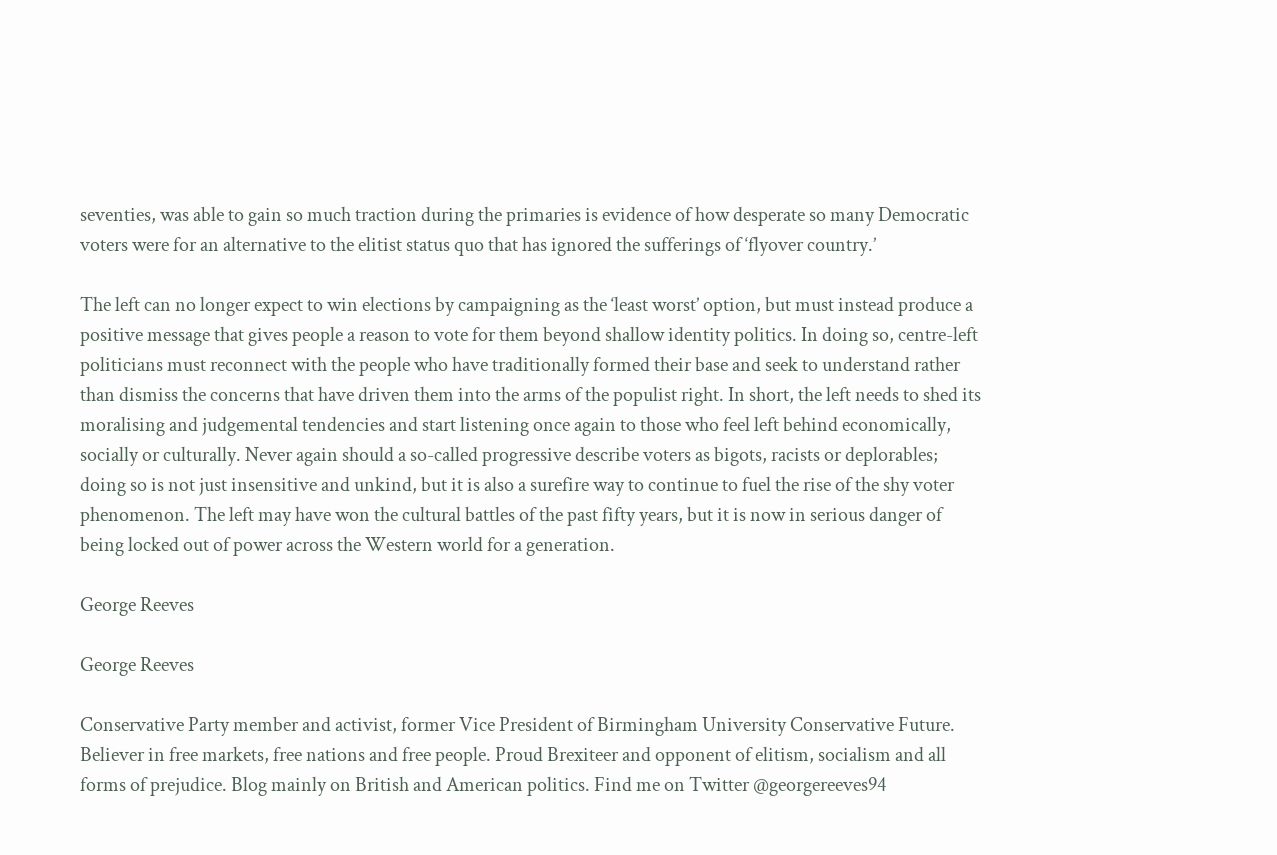seventies, was able to gain so much traction during the primaries is evidence of how desperate so many Democratic voters were for an alternative to the elitist status quo that has ignored the sufferings of ‘flyover country.’

The left can no longer expect to win elections by campaigning as the ‘least worst’ option, but must instead produce a positive message that gives people a reason to vote for them beyond shallow identity politics. In doing so, centre-left politicians must reconnect with the people who have traditionally formed their base and seek to understand rather than dismiss the concerns that have driven them into the arms of the populist right. In short, the left needs to shed its moralising and judgemental tendencies and start listening once again to those who feel left behind economically, socially or culturally. Never again should a so-called progressive describe voters as bigots, racists or deplorables; doing so is not just insensitive and unkind, but it is also a surefire way to continue to fuel the rise of the shy voter phenomenon. The left may have won the cultural battles of the past fifty years, but it is now in serious danger of being locked out of power across the Western world for a generation.

George Reeves

George Reeves

Conservative Party member and activist, former Vice President of Birmingham University Conservative Future. Believer in free markets, free nations and free people. Proud Brexiteer and opponent of elitism, socialism and all forms of prejudice. Blog mainly on British and American politics. Find me on Twitter @georgereeves94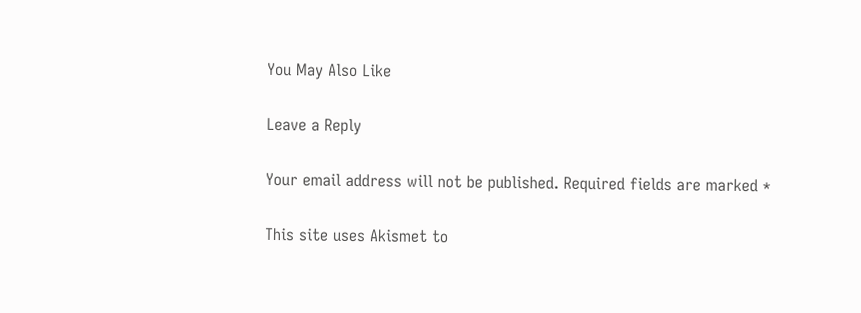You May Also Like

Leave a Reply

Your email address will not be published. Required fields are marked *

This site uses Akismet to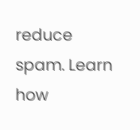reduce spam. Learn how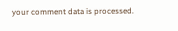your comment data is processed.